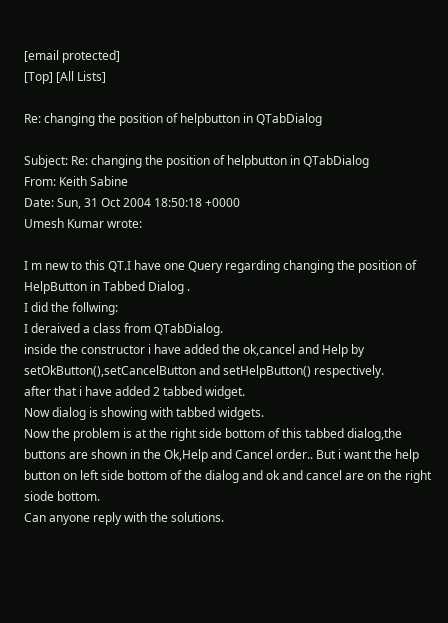[email protected]
[Top] [All Lists]

Re: changing the position of helpbutton in QTabDialog

Subject: Re: changing the position of helpbutton in QTabDialog
From: Keith Sabine
Date: Sun, 31 Oct 2004 18:50:18 +0000
Umesh Kumar wrote:

I m new to this QT.I have one Query regarding changing the position of HelpButton in Tabbed Dialog .
I did the follwing:
I deraived a class from QTabDialog.
inside the constructor i have added the ok,cancel and Help by setOkButton(),setCancelButton and setHelpButton() respectively.
after that i have added 2 tabbed widget.
Now dialog is showing with tabbed widgets.
Now the problem is at the right side bottom of this tabbed dialog,the buttons are shown in the Ok,Help and Cancel order.. But i want the help button on left side bottom of the dialog and ok and cancel are on the right siode bottom.
Can anyone reply with the solutions.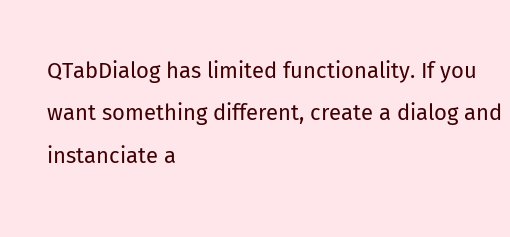QTabDialog has limited functionality. If you want something different, create a dialog and instanciate a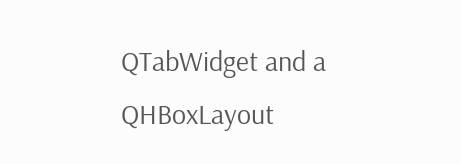QTabWidget and a QHBoxLayout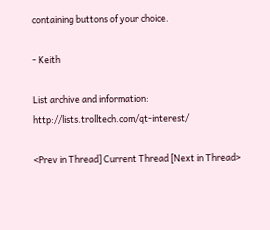containing buttons of your choice.

- Keith

List archive and information: http://lists.trolltech.com/qt-interest/

<Prev in Thread] Current Thread [Next in Thread>